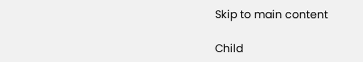Skip to main content

Child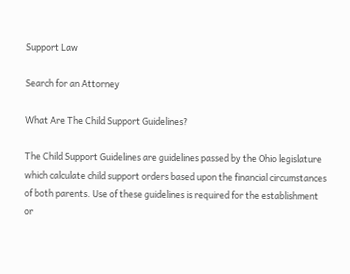Support Law

Search for an Attorney

What Are The Child Support Guidelines?

The Child Support Guidelines are guidelines passed by the Ohio legislature which calculate child support orders based upon the financial circumstances of both parents. Use of these guidelines is required for the establishment or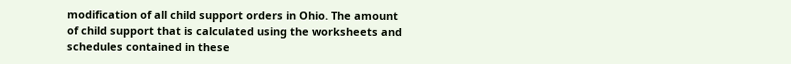modification of all child support orders in Ohio. The amount of child support that is calculated using the worksheets and schedules contained in these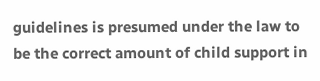guidelines is presumed under the law to be the correct amount of child support in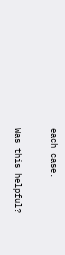each case.

Was this helpful?